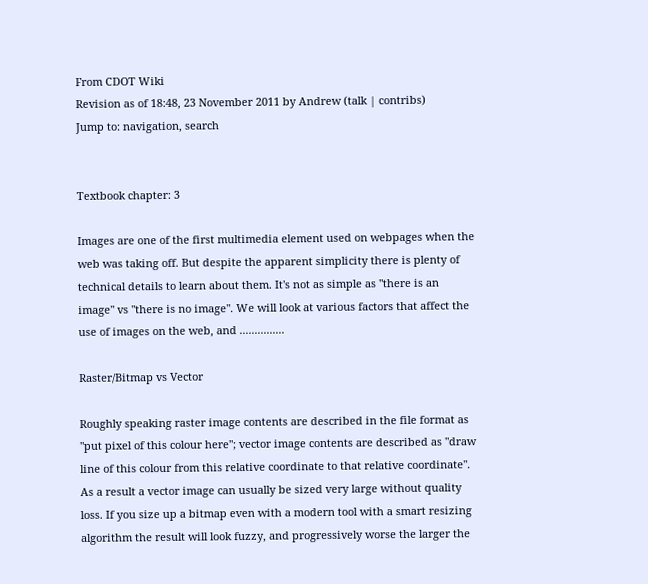From CDOT Wiki
Revision as of 18:48, 23 November 2011 by Andrew (talk | contribs)
Jump to: navigation, search


Textbook chapter: 3

Images are one of the first multimedia element used on webpages when the web was taking off. But despite the apparent simplicity there is plenty of technical details to learn about them. It's not as simple as "there is an image" vs "there is no image". We will look at various factors that affect the use of images on the web, and ...............

Raster/Bitmap vs Vector

Roughly speaking raster image contents are described in the file format as "put pixel of this colour here"; vector image contents are described as "draw line of this colour from this relative coordinate to that relative coordinate". As a result a vector image can usually be sized very large without quality loss. If you size up a bitmap even with a modern tool with a smart resizing algorithm the result will look fuzzy, and progressively worse the larger the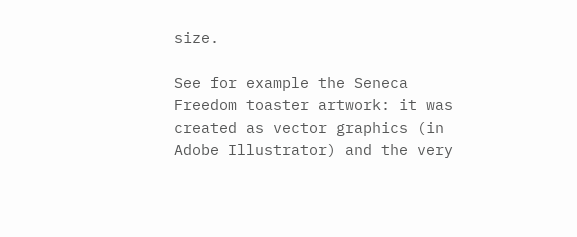size.

See for example the Seneca Freedom toaster artwork: it was created as vector graphics (in Adobe Illustrator) and the very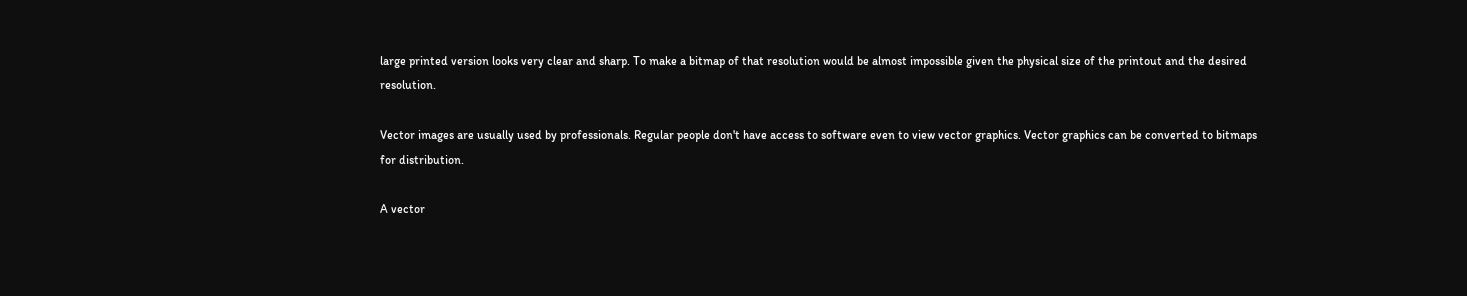large printed version looks very clear and sharp. To make a bitmap of that resolution would be almost impossible given the physical size of the printout and the desired resolution.

Vector images are usually used by professionals. Regular people don't have access to software even to view vector graphics. Vector graphics can be converted to bitmaps for distribution.

A vector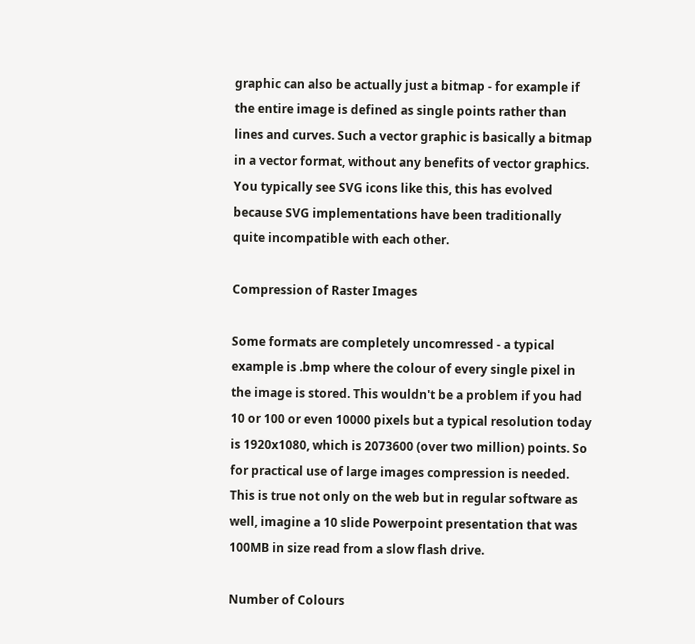graphic can also be actually just a bitmap - for example if the entire image is defined as single points rather than lines and curves. Such a vector graphic is basically a bitmap in a vector format, without any benefits of vector graphics. You typically see SVG icons like this, this has evolved because SVG implementations have been traditionally quite incompatible with each other.

Compression of Raster Images

Some formats are completely uncomressed - a typical example is .bmp where the colour of every single pixel in the image is stored. This wouldn't be a problem if you had 10 or 100 or even 10000 pixels but a typical resolution today is 1920x1080, which is 2073600 (over two million) points. So for practical use of large images compression is needed. This is true not only on the web but in regular software as well, imagine a 10 slide Powerpoint presentation that was 100MB in size read from a slow flash drive.

Number of Colours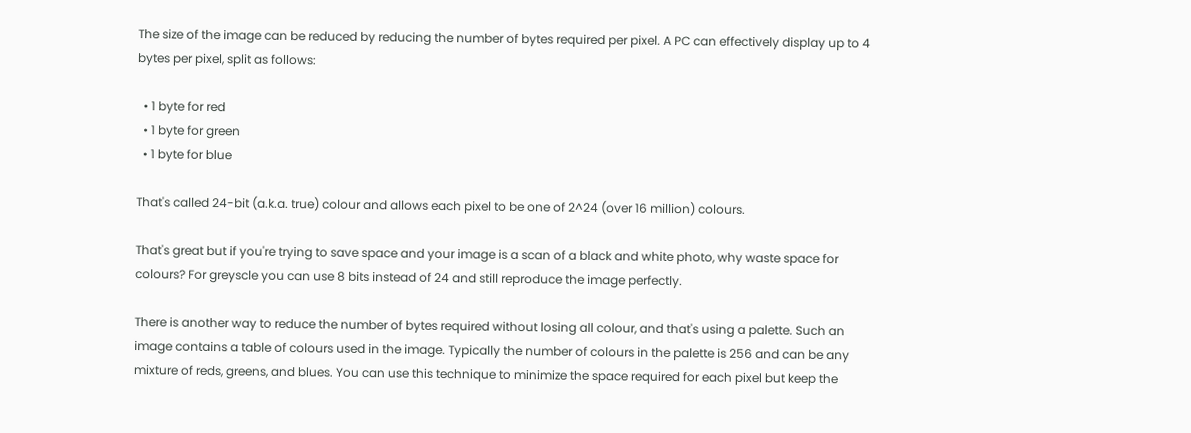The size of the image can be reduced by reducing the number of bytes required per pixel. A PC can effectively display up to 4 bytes per pixel, split as follows:

  • 1 byte for red
  • 1 byte for green
  • 1 byte for blue

That's called 24-bit (a.k.a. true) colour and allows each pixel to be one of 2^24 (over 16 million) colours.

That's great but if you're trying to save space and your image is a scan of a black and white photo, why waste space for colours? For greyscle you can use 8 bits instead of 24 and still reproduce the image perfectly.

There is another way to reduce the number of bytes required without losing all colour, and that's using a palette. Such an image contains a table of colours used in the image. Typically the number of colours in the palette is 256 and can be any mixture of reds, greens, and blues. You can use this technique to minimize the space required for each pixel but keep the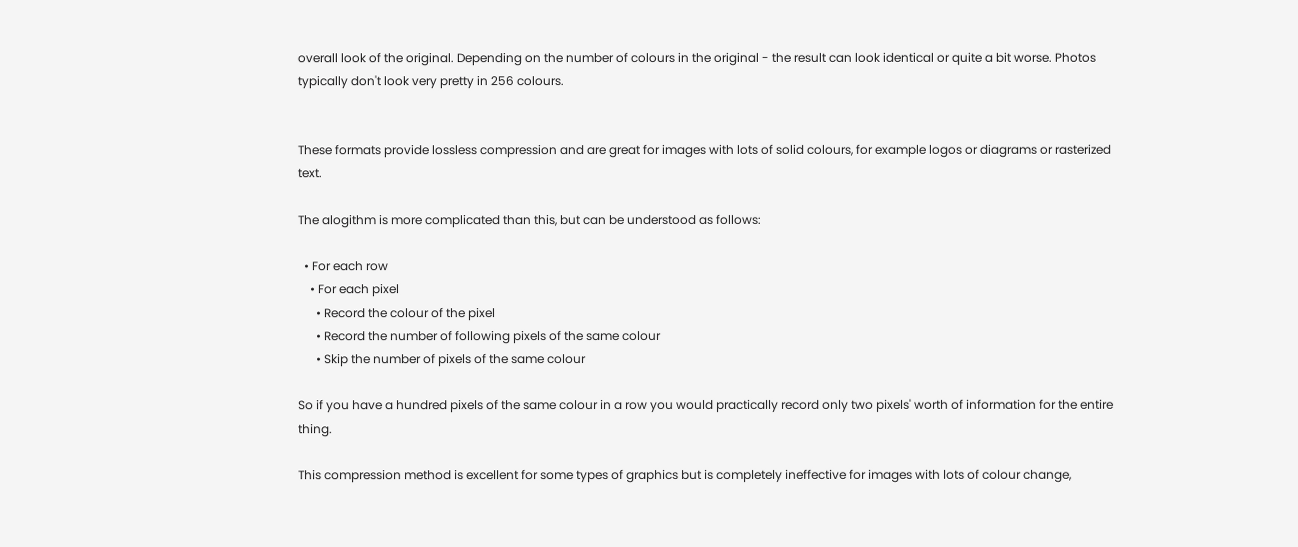overall look of the original. Depending on the number of colours in the original - the result can look identical or quite a bit worse. Photos typically don't look very pretty in 256 colours.


These formats provide lossless compression and are great for images with lots of solid colours, for example logos or diagrams or rasterized text.

The alogithm is more complicated than this, but can be understood as follows:

  • For each row
    • For each pixel
      • Record the colour of the pixel
      • Record the number of following pixels of the same colour
      • Skip the number of pixels of the same colour

So if you have a hundred pixels of the same colour in a row you would practically record only two pixels' worth of information for the entire thing.

This compression method is excellent for some types of graphics but is completely ineffective for images with lots of colour change,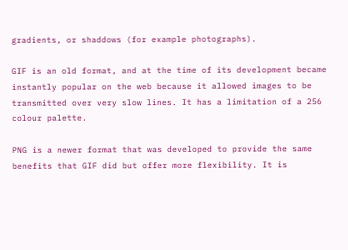gradients, or shaddows (for example photographs).

GIF is an old format, and at the time of its development became instantly popular on the web because it allowed images to be transmitted over very slow lines. It has a limitation of a 256 colour palette.

PNG is a newer format that was developed to provide the same benefits that GIF did but offer more flexibility. It is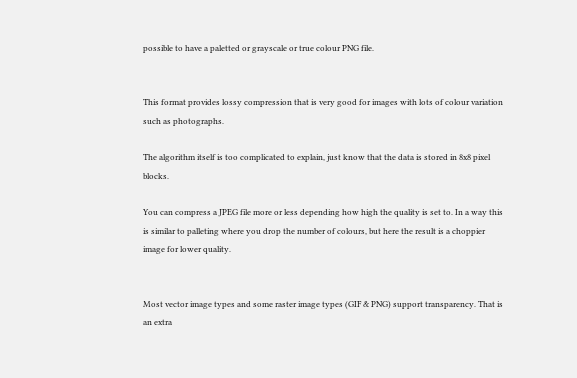possible to have a paletted or grayscale or true colour PNG file.


This format provides lossy compression that is very good for images with lots of colour variation such as photographs.

The algorithm itself is too complicated to explain, just know that the data is stored in 8x8 pixel blocks.

You can compress a JPEG file more or less depending how high the quality is set to. In a way this is similar to palleting where you drop the number of colours, but here the result is a choppier image for lower quality.


Most vector image types and some raster image types (GIF & PNG) support transparency. That is an extra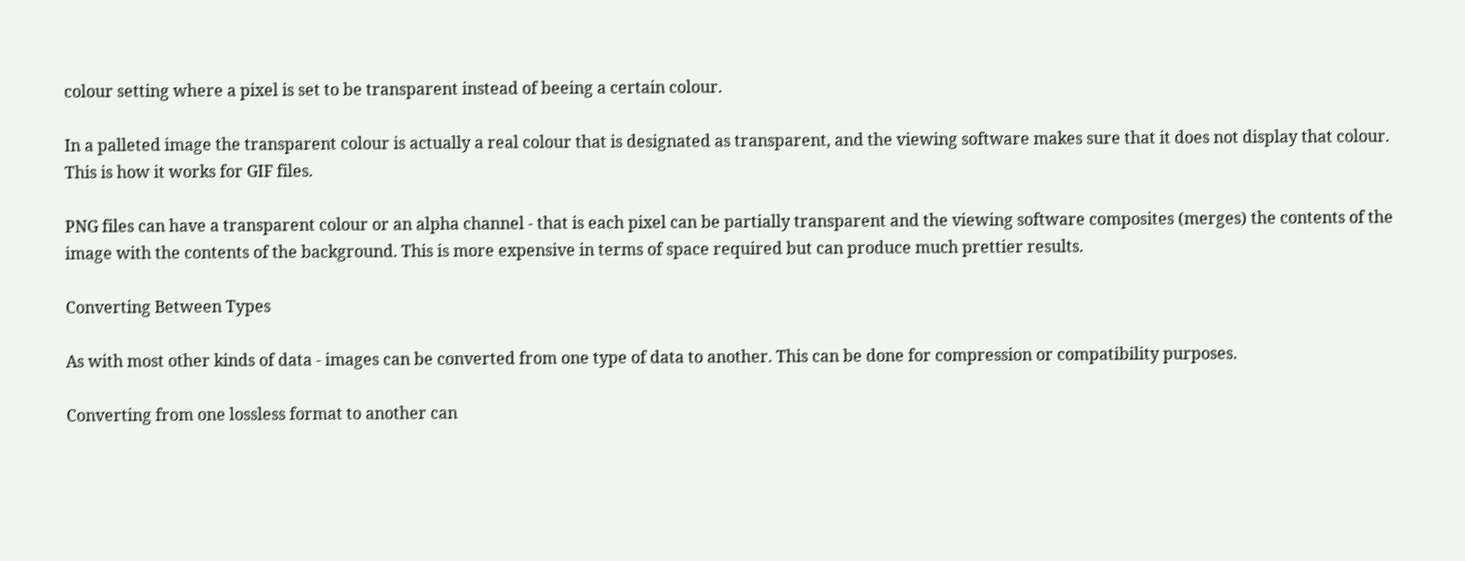colour setting where a pixel is set to be transparent instead of beeing a certain colour.

In a palleted image the transparent colour is actually a real colour that is designated as transparent, and the viewing software makes sure that it does not display that colour. This is how it works for GIF files.

PNG files can have a transparent colour or an alpha channel - that is each pixel can be partially transparent and the viewing software composites (merges) the contents of the image with the contents of the background. This is more expensive in terms of space required but can produce much prettier results.

Converting Between Types

As with most other kinds of data - images can be converted from one type of data to another. This can be done for compression or compatibility purposes.

Converting from one lossless format to another can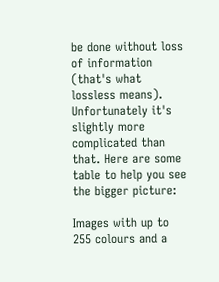be done without loss of information (that's what lossless means). Unfortunately it's slightly more complicated than that. Here are some table to help you see the bigger picture:

Images with up to 255 colours and a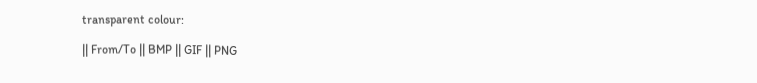transparent colour:

|| From/To || BMP || GIF || PNG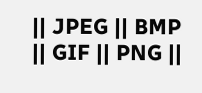|| JPEG || BMP || GIF || PNG ||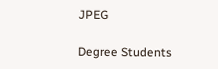JPEG

Degree Students